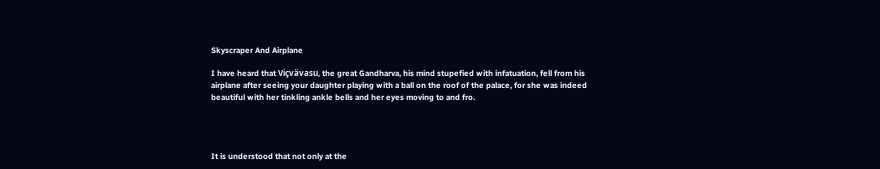Skyscraper And Airplane

I have heard that Viçvävasu, the great Gandharva, his mind stupefied with infatuation, fell from his airplane after seeing your daughter playing with a ball on the roof of the palace, for she was indeed beautiful with her tinkling ankle bells and her eyes moving to and fro.




It is understood that not only at the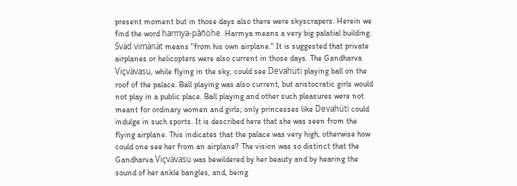present moment but in those days also there were skyscrapers. Herein we find the word harmya-påñöhe. Harmya means a very big palatial building. Sväd vimänät means "from his own airplane." It is suggested that private airplanes or helicopters were also current in those days. The Gandharva Viçvävasu, while flying in the sky, could see Devahüti playing ball on the roof of the palace. Ball playing was also current, but aristocratic girls would not play in a public place. Ball playing and other such pleasures were not meant for ordinary women and girls; only princesses like Devahüti could indulge in such sports. It is described here that she was seen from the flying airplane. This indicates that the palace was very high, otherwise how could one see her from an airplane? The vision was so distinct that the Gandharva Viçvävasu was bewildered by her beauty and by hearing the sound of her ankle bangles, and, being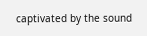captivated by the sound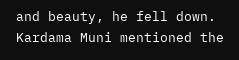and beauty, he fell down. Kardama Muni mentioned the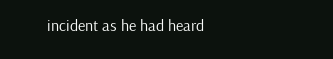incident as he had heard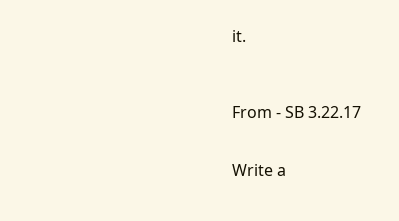it.



From - SB 3.22.17


Write a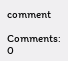comment

Comments: 0